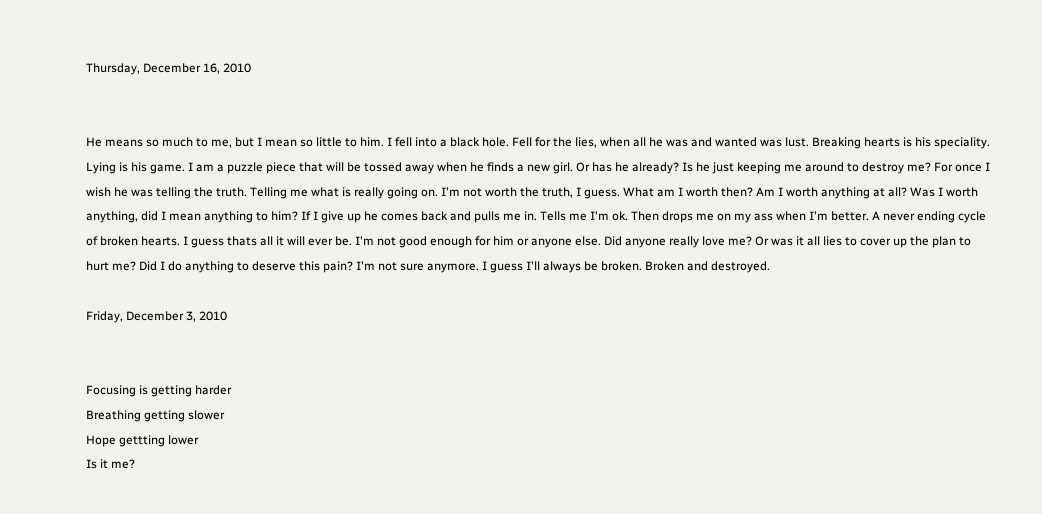Thursday, December 16, 2010


He means so much to me, but I mean so little to him. I fell into a black hole. Fell for the lies, when all he was and wanted was lust. Breaking hearts is his speciality. Lying is his game. I am a puzzle piece that will be tossed away when he finds a new girl. Or has he already? Is he just keeping me around to destroy me? For once I wish he was telling the truth. Telling me what is really going on. I'm not worth the truth, I guess. What am I worth then? Am I worth anything at all? Was I worth anything, did I mean anything to him? If I give up he comes back and pulls me in. Tells me I'm ok. Then drops me on my ass when I'm better. A never ending cycle of broken hearts. I guess thats all it will ever be. I'm not good enough for him or anyone else. Did anyone really love me? Or was it all lies to cover up the plan to hurt me? Did I do anything to deserve this pain? I'm not sure anymore. I guess I'll always be broken. Broken and destroyed.

Friday, December 3, 2010


Focusing is getting harder
Breathing getting slower
Hope gettting lower
Is it me?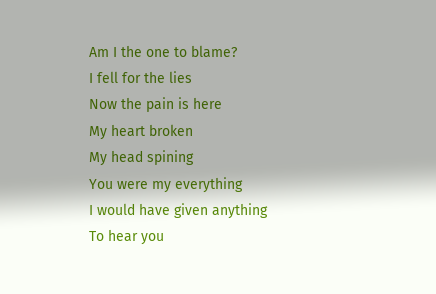Am I the one to blame?
I fell for the lies
Now the pain is here
My heart broken
My head spining
You were my everything
I would have given anything
To hear you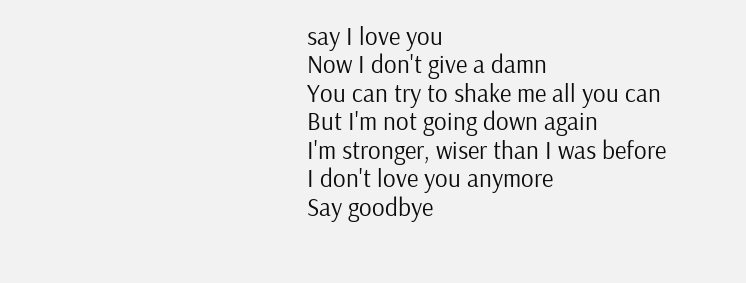say I love you
Now I don't give a damn
You can try to shake me all you can
But I'm not going down again
I'm stronger, wiser than I was before
I don't love you anymore
Say goodbye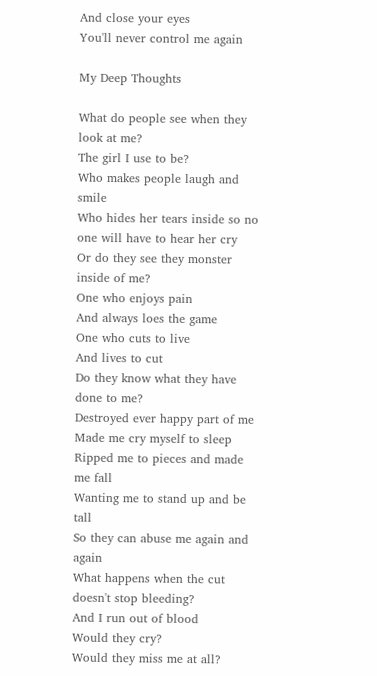And close your eyes
You'll never control me again

My Deep Thoughts

What do people see when they look at me?
The girl I use to be?
Who makes people laugh and smile
Who hides her tears inside so no one will have to hear her cry
Or do they see they monster inside of me?
One who enjoys pain
And always loes the game
One who cuts to live
And lives to cut
Do they know what they have done to me?
Destroyed ever happy part of me
Made me cry myself to sleep
Ripped me to pieces and made me fall
Wanting me to stand up and be tall
So they can abuse me again and again
What happens when the cut doesn't stop bleeding?
And I run out of blood
Would they cry?
Would they miss me at all?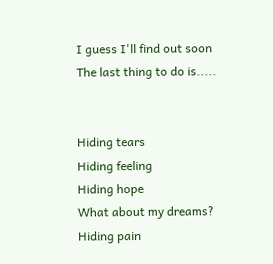I guess I'll find out soon
The last thing to do is.....


Hiding tears
Hiding feeling
Hiding hope
What about my dreams?
Hiding pain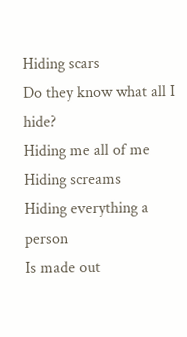Hiding scars
Do they know what all I hide?
Hiding me all of me
Hiding screams
Hiding everything a person
Is made out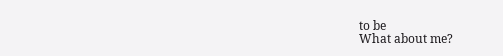to be
What about me?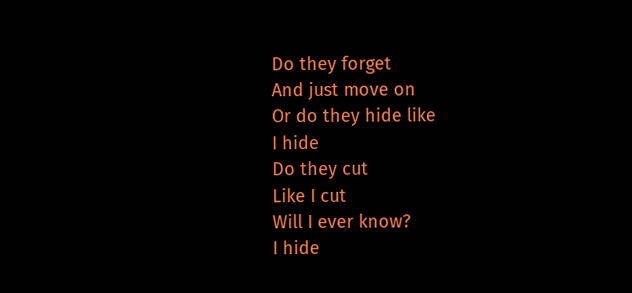Do they forget
And just move on
Or do they hide like
I hide
Do they cut
Like I cut
Will I ever know?
I hide